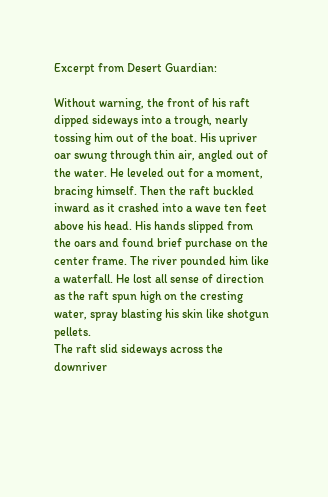Excerpt from Desert Guardian:

Without warning, the front of his raft dipped sideways into a trough, nearly tossing him out of the boat. His upriver oar swung through thin air, angled out of the water. He leveled out for a moment, bracing himself. Then the raft buckled inward as it crashed into a wave ten feet above his head. His hands slipped from the oars and found brief purchase on the center frame. The river pounded him like a waterfall. He lost all sense of direction as the raft spun high on the cresting water, spray blasting his skin like shotgun pellets.
The raft slid sideways across the downriver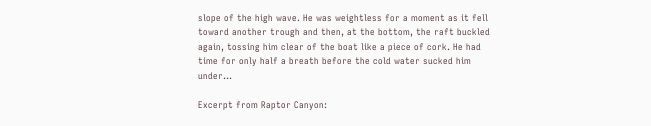slope of the high wave. He was weightless for a moment as it fell toward another trough and then, at the bottom, the raft buckled again, tossing him clear of the boat like a piece of cork. He had time for only half a breath before the cold water sucked him under…

Excerpt from Raptor Canyon: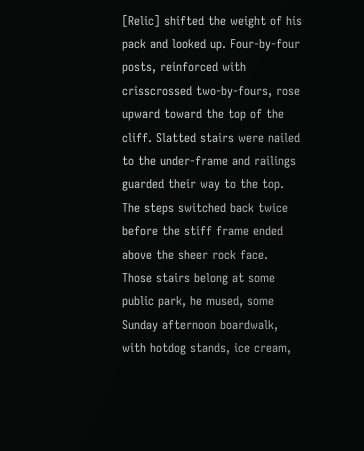[Relic] shifted the weight of his pack and looked up. Four-by-four posts, reinforced with crisscrossed two-by-fours, rose upward toward the top of the cliff. Slatted stairs were nailed to the under-frame and railings guarded their way to the top. The steps switched back twice before the stiff frame ended above the sheer rock face.
Those stairs belong at some public park, he mused, some Sunday afternoon boardwalk, with hotdog stands, ice cream,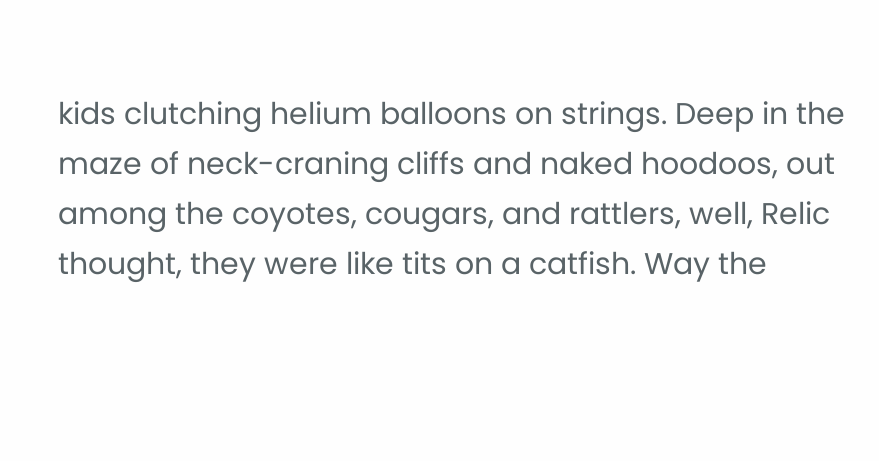kids clutching helium balloons on strings. Deep in the maze of neck-craning cliffs and naked hoodoos, out among the coyotes, cougars, and rattlers, well, Relic thought, they were like tits on a catfish. Way the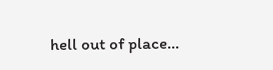hell out of place…